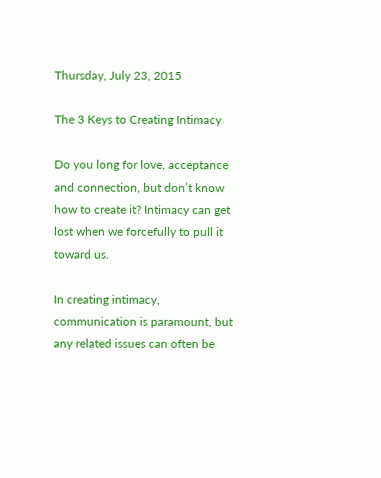Thursday, July 23, 2015

The 3 Keys to Creating Intimacy

Do you long for love, acceptance and connection, but don’t know how to create it? Intimacy can get lost when we forcefully to pull it toward us.

In creating intimacy, communication is paramount, but any related issues can often be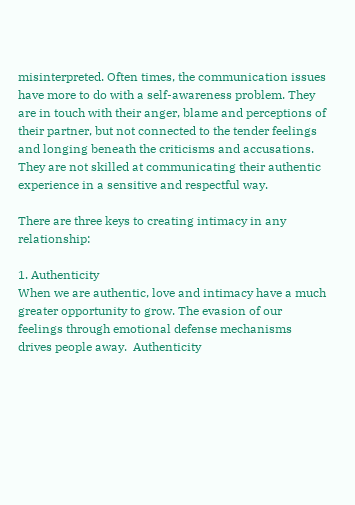misinterpreted. Often times, the communication issues have more to do with a self-awareness problem. They are in touch with their anger, blame and perceptions of their partner, but not connected to the tender feelings and longing beneath the criticisms and accusations. They are not skilled at communicating their authentic experience in a sensitive and respectful way.

There are three keys to creating intimacy in any relationship:

1. Authenticity
When we are authentic, love and intimacy have a much greater opportunity to grow. The evasion of our feelings through emotional defense mechanisms drives people away.  Authenticity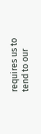requires us to tend to our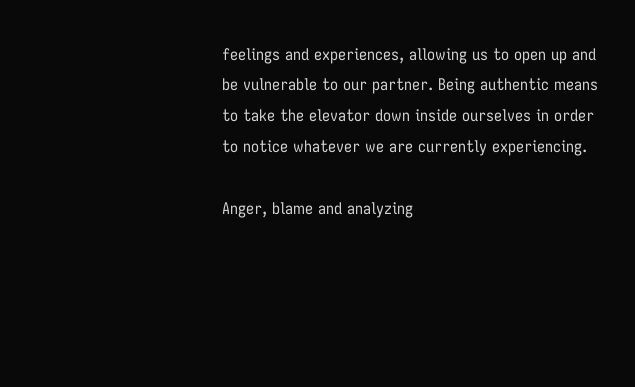feelings and experiences, allowing us to open up and be vulnerable to our partner. Being authentic means to take the elevator down inside ourselves in order to notice whatever we are currently experiencing.

Anger, blame and analyzing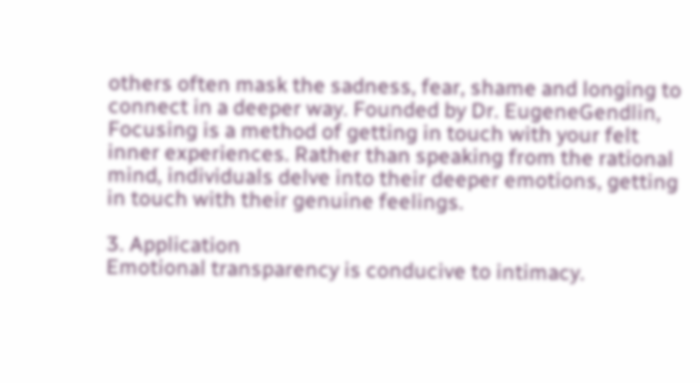others often mask the sadness, fear, shame and longing to connect in a deeper way. Founded by Dr. EugeneGendlin, Focusing is a method of getting in touch with your felt inner experiences. Rather than speaking from the rational mind, individuals delve into their deeper emotions, getting in touch with their genuine feelings.

3. Application
Emotional transparency is conducive to intimacy.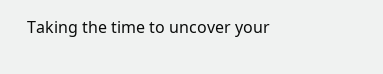Taking the time to uncover your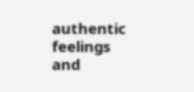authentic feelings and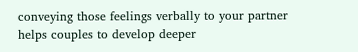conveying those feelings verbally to your partner helps couples to develop deeper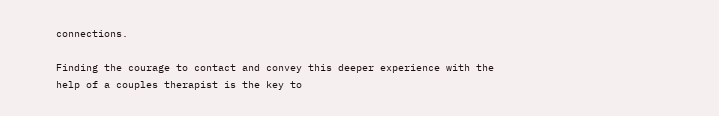connections.

Finding the courage to contact and convey this deeper experience with the help of a couples therapist is the key to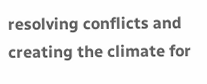resolving conflicts and creating the climate for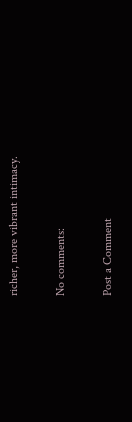richer, more vibrant intimacy.

No comments:

Post a Comment